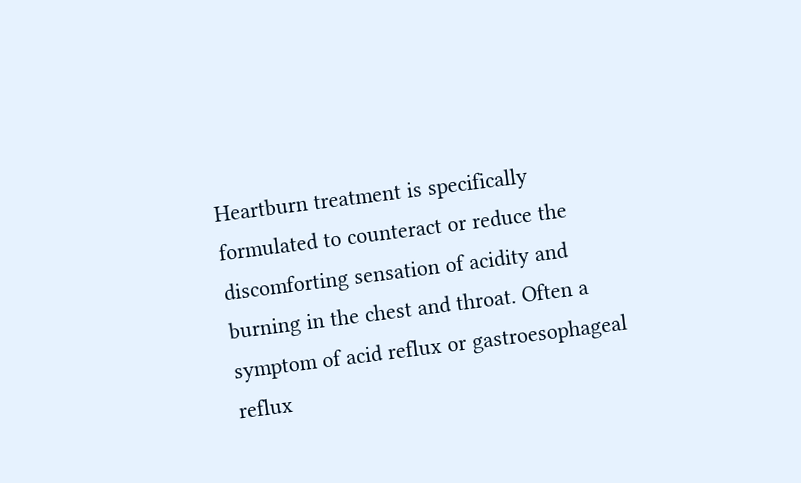Heartburn treatment is specifically formulated to counteract or reduce the discomforting sensation of acidity and burning in the chest and throat. Often a symptom of acid reflux or gastroesophageal reflux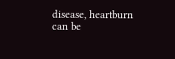disease, heartburn can be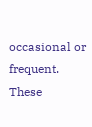occasional or frequent. These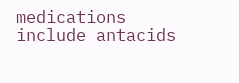medications include antacids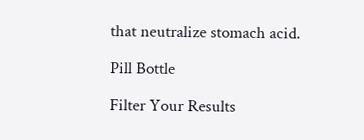that neutralize stomach acid.

Pill Bottle

Filter Your Results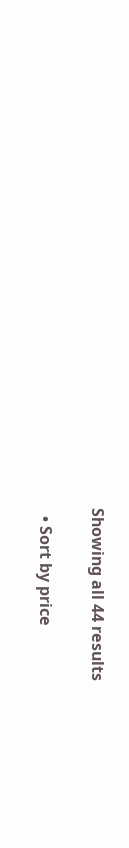Showing all 44 results

  • Sort by price